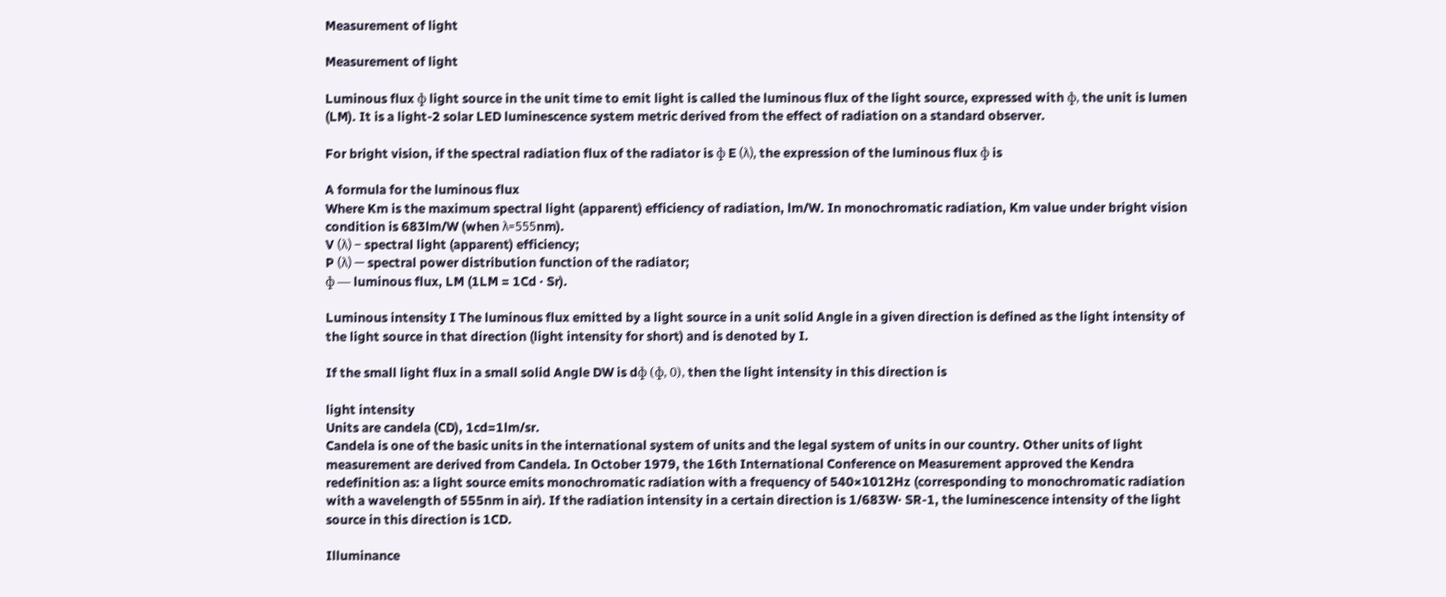Measurement of light

Measurement of light

Luminous flux ф light source in the unit time to emit light is called the luminous flux of the light source, expressed with ф, the unit is lumen (LM). It is a light-2 solar LED luminescence system metric derived from the effect of radiation on a standard observer.

For bright vision, if the spectral radiation flux of the radiator is ф E (λ), the expression of the luminous flux ф is

A formula for the luminous flux
Where Km is the maximum spectral light (apparent) efficiency of radiation, lm/W. In monochromatic radiation, Km value under bright vision condition is 683lm/W (when λ=555nm).
V (λ) – spectral light (apparent) efficiency;
P (λ) — spectral power distribution function of the radiator;
ф — luminous flux, LM (1LM = 1Cd · Sr).

Luminous intensity I The luminous flux emitted by a light source in a unit solid Angle in a given direction is defined as the light intensity of the light source in that direction (light intensity for short) and is denoted by I.

If the small light flux in a small solid Angle DW is dф (ф, 0), then the light intensity in this direction is

light intensity
Units are candela (CD), 1cd=1lm/sr.
Candela is one of the basic units in the international system of units and the legal system of units in our country. Other units of light measurement are derived from Candela. In October 1979, the 16th International Conference on Measurement approved the Kendra redefinition as: a light source emits monochromatic radiation with a frequency of 540×1012Hz (corresponding to monochromatic radiation with a wavelength of 555nm in air). If the radiation intensity in a certain direction is 1/683W· SR-1, the luminescence intensity of the light source in this direction is 1CD.

Illuminance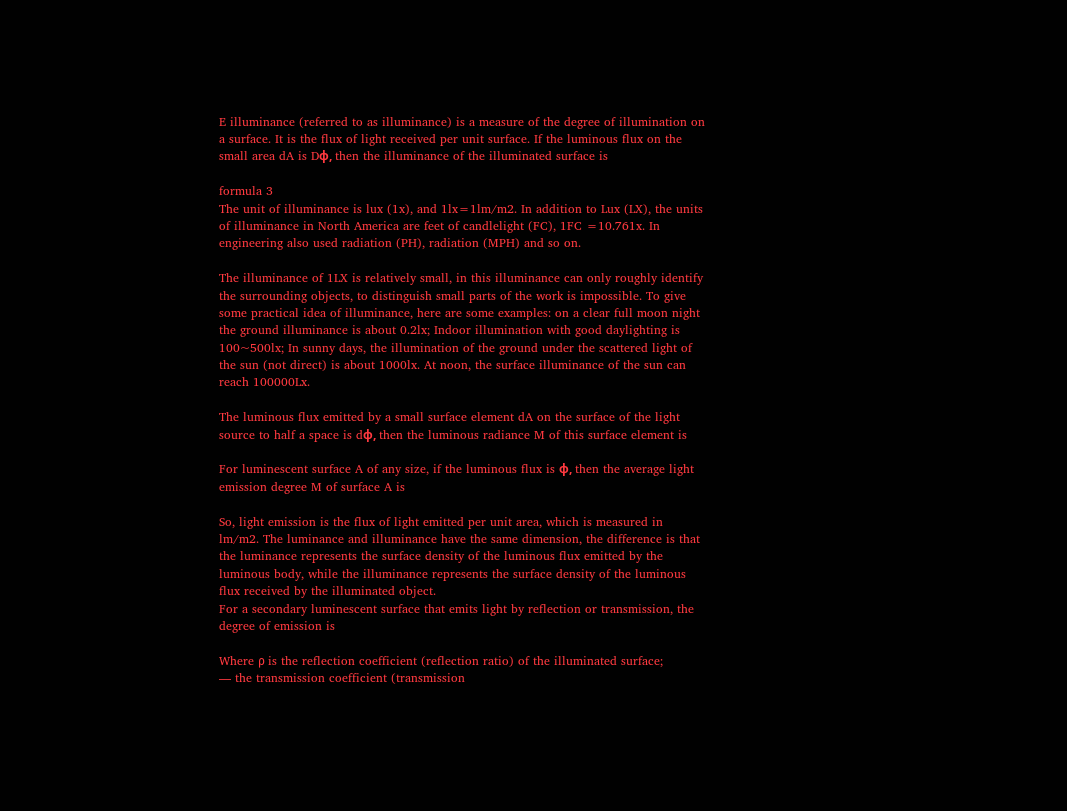E illuminance (referred to as illuminance) is a measure of the degree of illumination on a surface. It is the flux of light received per unit surface. If the luminous flux on the small area dA is Dф, then the illuminance of the illuminated surface is

formula 3
The unit of illuminance is lux (1x), and 1lx=1lm/m2. In addition to Lux (LX), the units of illuminance in North America are feet of candlelight (FC), 1FC =10.761x. In engineering also used radiation (PH), radiation (MPH) and so on.

The illuminance of 1LX is relatively small, in this illuminance can only roughly identify the surrounding objects, to distinguish small parts of the work is impossible. To give some practical idea of illuminance, here are some examples: on a clear full moon night the ground illuminance is about 0.2lx; Indoor illumination with good daylighting is 100~500lx; In sunny days, the illumination of the ground under the scattered light of the sun (not direct) is about 1000lx. At noon, the surface illuminance of the sun can reach 100000Lx.

The luminous flux emitted by a small surface element dA on the surface of the light source to half a space is dф, then the luminous radiance M of this surface element is

For luminescent surface A of any size, if the luminous flux is ф, then the average light emission degree M of surface A is

So, light emission is the flux of light emitted per unit area, which is measured in lm/m2. The luminance and illuminance have the same dimension, the difference is that the luminance represents the surface density of the luminous flux emitted by the luminous body, while the illuminance represents the surface density of the luminous flux received by the illuminated object.
For a secondary luminescent surface that emits light by reflection or transmission, the degree of emission is

Where ρ is the reflection coefficient (reflection ratio) of the illuminated surface;
— the transmission coefficient (transmission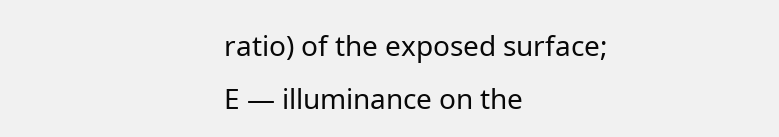ratio) of the exposed surface;
E — illuminance on the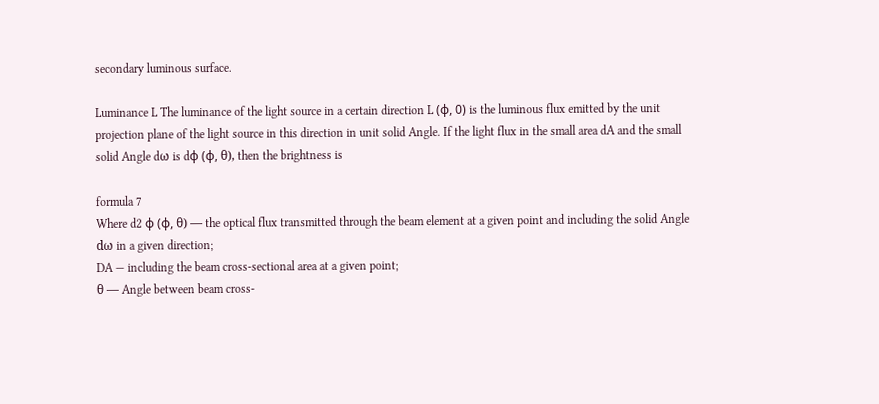secondary luminous surface.

Luminance L The luminance of the light source in a certain direction L (ф, 0) is the luminous flux emitted by the unit projection plane of the light source in this direction in unit solid Angle. If the light flux in the small area dA and the small solid Angle dω is dф (ф, θ), then the brightness is

formula 7
Where d2 ф (ф, θ) — the optical flux transmitted through the beam element at a given point and including the solid Angle dω in a given direction;
DA — including the beam cross-sectional area at a given point;
θ — Angle between beam cross-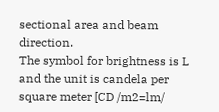sectional area and beam direction.
The symbol for brightness is L and the unit is candela per square meter [CD /m2=lm/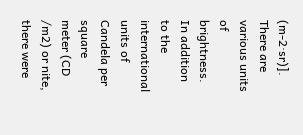(m-2·sr)].
There are various units of brightness. In addition to the international units of Candela per square meter (CD /m2) or nite, there were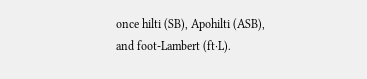once hilti (SB), Apohilti (ASB), and foot-Lambert (ft·L).